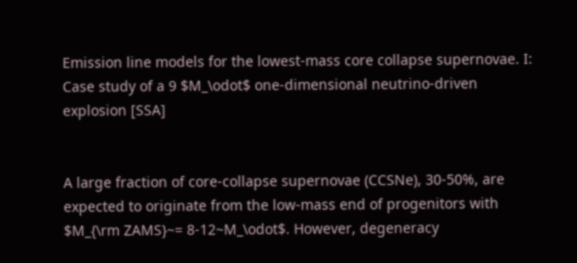Emission line models for the lowest-mass core collapse supernovae. I: Case study of a 9 $M_\odot$ one-dimensional neutrino-driven explosion [SSA]


A large fraction of core-collapse supernovae (CCSNe), 30-50%, are expected to originate from the low-mass end of progenitors with $M_{\rm ZAMS}~= 8-12~M_\odot$. However, degeneracy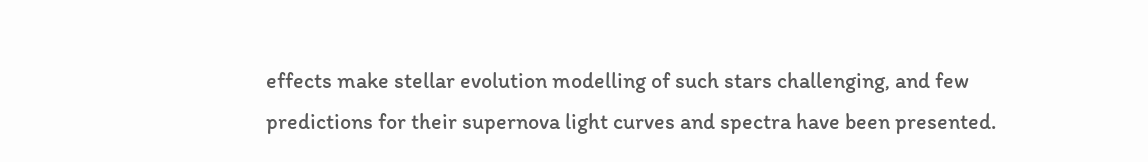effects make stellar evolution modelling of such stars challenging, and few predictions for their supernova light curves and spectra have been presented.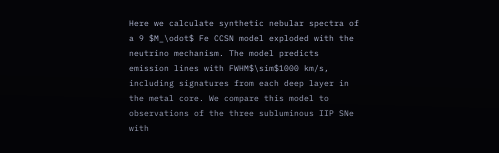Here we calculate synthetic nebular spectra of a 9 $M_\odot$ Fe CCSN model exploded with the neutrino mechanism. The model predicts emission lines with FWHM$\sim$1000 km/s, including signatures from each deep layer in the metal core. We compare this model to observations of the three subluminous IIP SNe with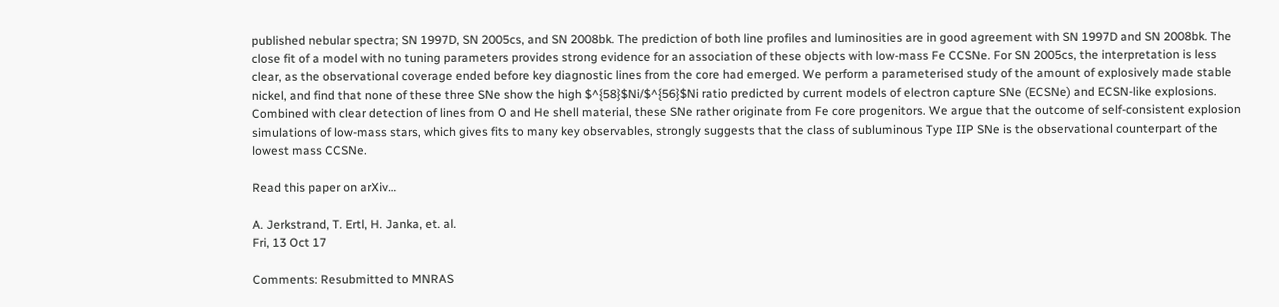published nebular spectra; SN 1997D, SN 2005cs, and SN 2008bk. The prediction of both line profiles and luminosities are in good agreement with SN 1997D and SN 2008bk. The close fit of a model with no tuning parameters provides strong evidence for an association of these objects with low-mass Fe CCSNe. For SN 2005cs, the interpretation is less clear, as the observational coverage ended before key diagnostic lines from the core had emerged. We perform a parameterised study of the amount of explosively made stable nickel, and find that none of these three SNe show the high $^{58}$Ni/$^{56}$Ni ratio predicted by current models of electron capture SNe (ECSNe) and ECSN-like explosions. Combined with clear detection of lines from O and He shell material, these SNe rather originate from Fe core progenitors. We argue that the outcome of self-consistent explosion simulations of low-mass stars, which gives fits to many key observables, strongly suggests that the class of subluminous Type IIP SNe is the observational counterpart of the lowest mass CCSNe.

Read this paper on arXiv…

A. Jerkstrand, T. Ertl, H. Janka, et. al.
Fri, 13 Oct 17

Comments: Resubmitted to MNRAS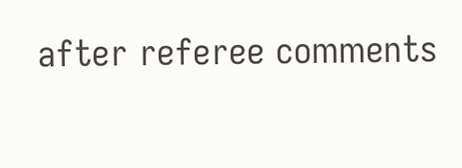after referee comments